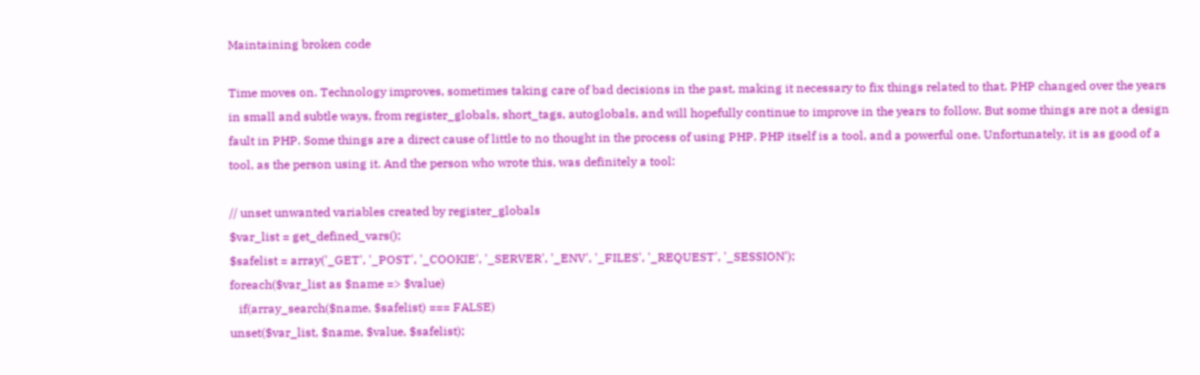Maintaining broken code

Time moves on. Technology improves, sometimes taking care of bad decisions in the past, making it necessary to fix things related to that. PHP changed over the years in small and subtle ways, from register_globals, short_tags, autoglobals, and will hopefully continue to improve in the years to follow. But some things are not a design fault in PHP. Some things are a direct cause of little to no thought in the process of using PHP. PHP itself is a tool, and a powerful one. Unfortunately, it is as good of a tool, as the person using it. And the person who wrote this, was definitely a tool:

// unset unwanted variables created by register_globals
$var_list = get_defined_vars();
$safelist = array('_GET', '_POST', '_COOKIE', '_SERVER', '_ENV', '_FILES', '_REQUEST', '_SESSION');
foreach($var_list as $name => $value)
   if(array_search($name, $safelist) === FALSE)
unset($var_list, $name, $value, $safelist);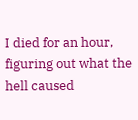I died for an hour, figuring out what the hell caused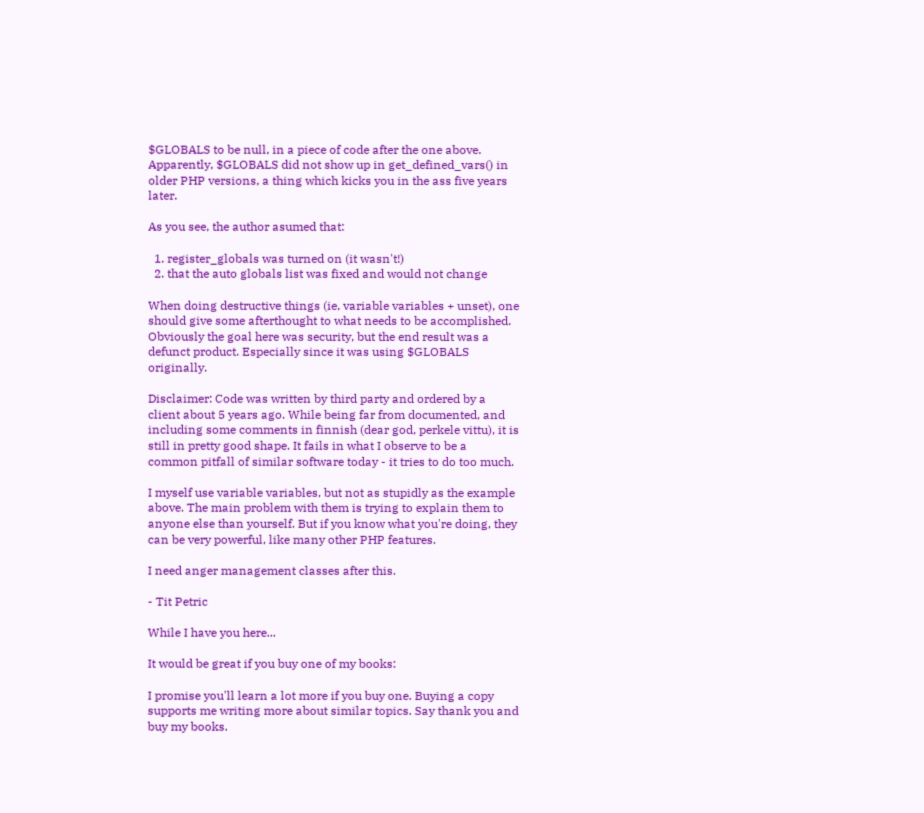$GLOBALS to be null, in a piece of code after the one above. Apparently, $GLOBALS did not show up in get_defined_vars() in older PHP versions, a thing which kicks you in the ass five years later.

As you see, the author asumed that:

  1. register_globals was turned on (it wasn't!)
  2. that the auto globals list was fixed and would not change

When doing destructive things (ie, variable variables + unset), one should give some afterthought to what needs to be accomplished. Obviously the goal here was security, but the end result was a defunct product. Especially since it was using $GLOBALS originally.

Disclaimer: Code was written by third party and ordered by a client about 5 years ago. While being far from documented, and including some comments in finnish (dear god, perkele vittu), it is still in pretty good shape. It fails in what I observe to be a common pitfall of similar software today - it tries to do too much.

I myself use variable variables, but not as stupidly as the example above. The main problem with them is trying to explain them to anyone else than yourself. But if you know what you're doing, they can be very powerful, like many other PHP features.

I need anger management classes after this.

- Tit Petric

While I have you here...

It would be great if you buy one of my books:

I promise you'll learn a lot more if you buy one. Buying a copy supports me writing more about similar topics. Say thank you and buy my books.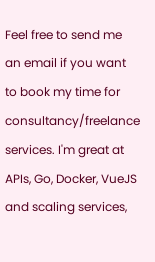Feel free to send me an email if you want to book my time for consultancy/freelance services. I'm great at APIs, Go, Docker, VueJS and scaling services,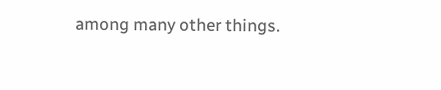among many other things.